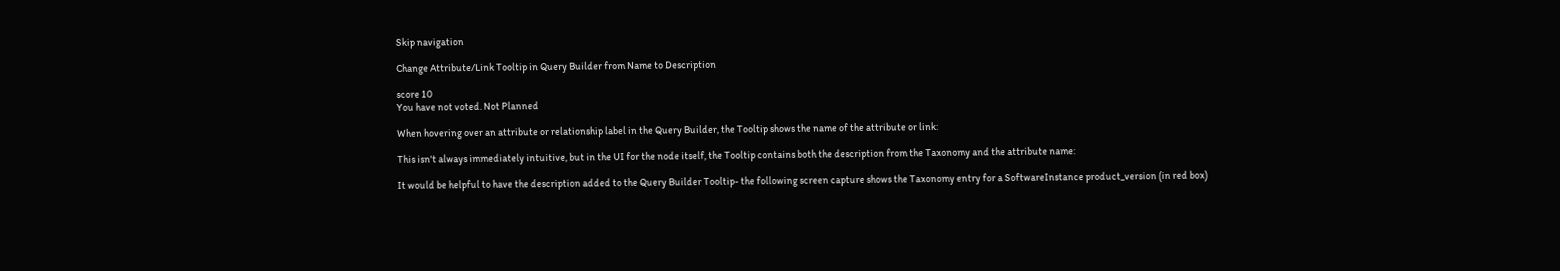Skip navigation

Change Attribute/Link Tooltip in Query Builder from Name to Description

score 10
You have not voted. Not Planned

When hovering over an attribute or relationship label in the Query Builder, the Tooltip shows the name of the attribute or link:

This isn't always immediately intuitive, but in the UI for the node itself, the Tooltip contains both the description from the Taxonomy and the attribute name:

It would be helpful to have the description added to the Query Builder Tooltip- the following screen capture shows the Taxonomy entry for a SoftwareInstance product_version (in red box)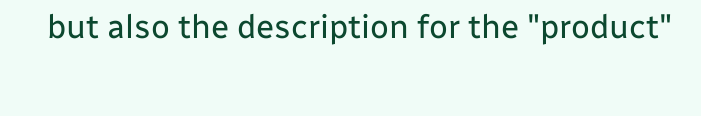but also the description for the "product"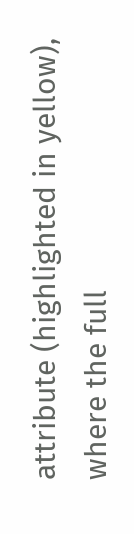attribute (highlighted in yellow), where the full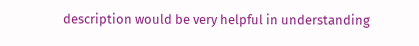description would be very helpful in understanding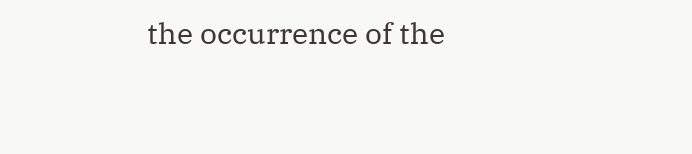the occurrence of the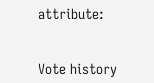attribute:


Vote history